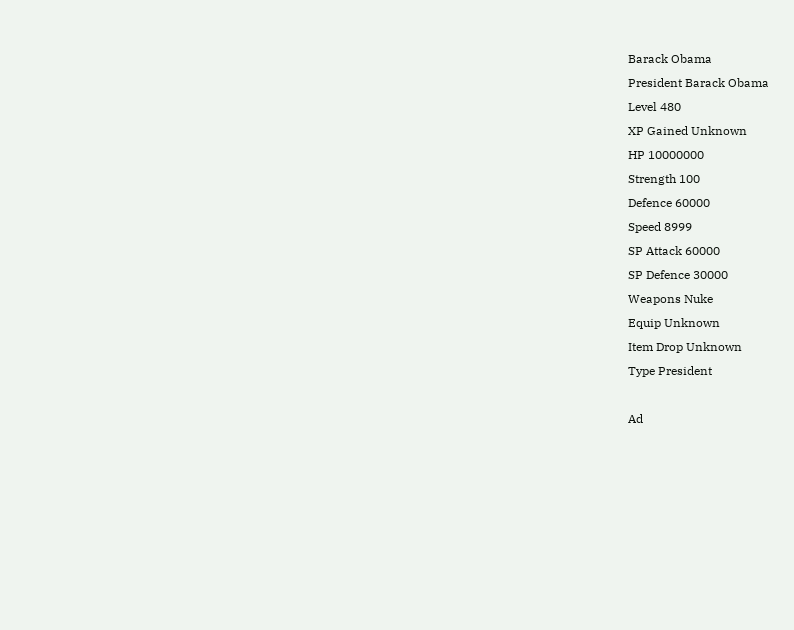Barack Obama
President Barack Obama
Level 480
XP Gained Unknown
HP 10000000
Strength 100
Defence 60000
Speed 8999
SP Attack 60000
SP Defence 30000
Weapons Nuke
Equip Unknown
Item Drop Unknown
Type President

Ad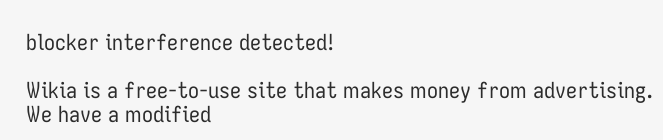blocker interference detected!

Wikia is a free-to-use site that makes money from advertising. We have a modified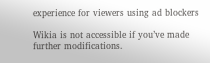experience for viewers using ad blockers

Wikia is not accessible if you’ve made further modifications.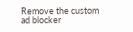Remove the custom ad blocker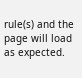rule(s) and the page will load as expected.